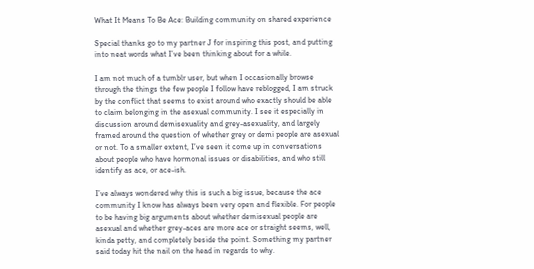What It Means To Be Ace: Building community on shared experience

Special thanks go to my partner J for inspiring this post, and putting into neat words what I’ve been thinking about for a while.

I am not much of a tumblr user, but when I occasionally browse through the things the few people I follow have reblogged, I am struck by the conflict that seems to exist around who exactly should be able to claim belonging in the asexual community. I see it especially in discussion around demisexuality and grey-asexuality, and largely framed around the question of whether grey or demi people are asexual or not. To a smaller extent, I’ve seen it come up in conversations about people who have hormonal issues or disabilities, and who still identify as ace, or ace-ish.

I’ve always wondered why this is such a big issue, because the ace community I know has always been very open and flexible. For people to be having big arguments about whether demisexual people are asexual and whether grey-aces are more ace or straight seems, well, kinda petty, and completely beside the point. Something my partner said today hit the nail on the head in regards to why.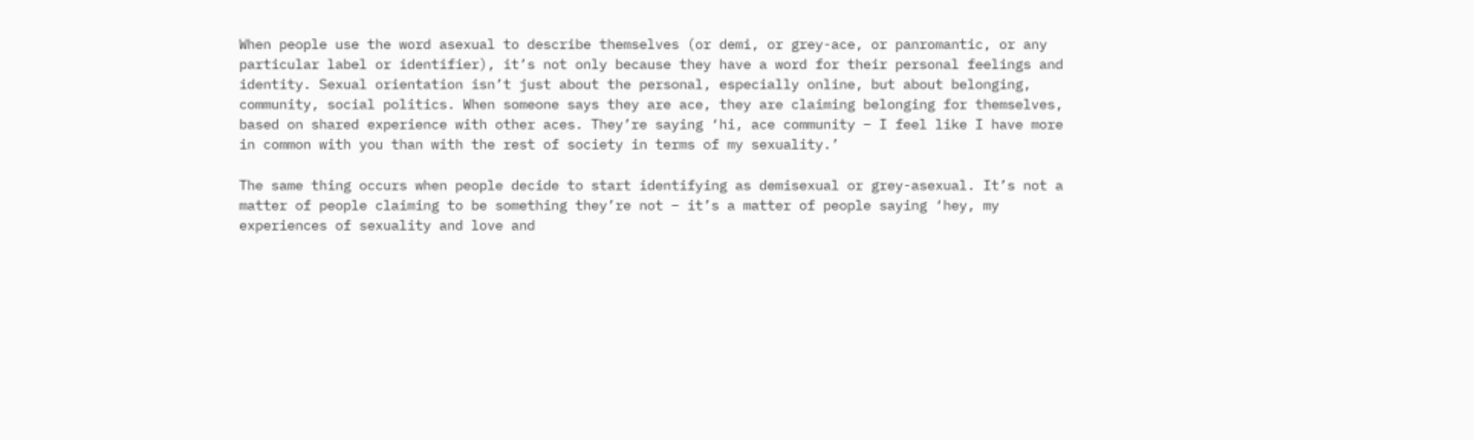When people use the word asexual to describe themselves (or demi, or grey-ace, or panromantic, or any particular label or identifier), it’s not only because they have a word for their personal feelings and identity. Sexual orientation isn’t just about the personal, especially online, but about belonging, community, social politics. When someone says they are ace, they are claiming belonging for themselves, based on shared experience with other aces. They’re saying ‘hi, ace community – I feel like I have more in common with you than with the rest of society in terms of my sexuality.’

The same thing occurs when people decide to start identifying as demisexual or grey-asexual. It’s not a matter of people claiming to be something they’re not – it’s a matter of people saying ‘hey, my experiences of sexuality and love and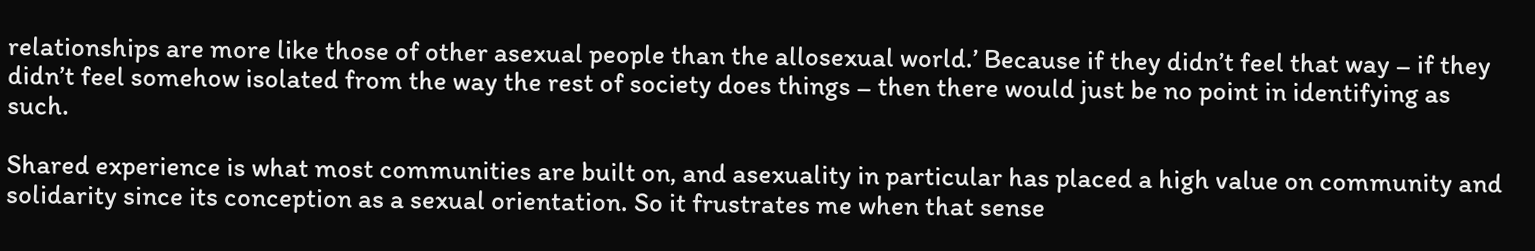relationships are more like those of other asexual people than the allosexual world.’ Because if they didn’t feel that way – if they didn’t feel somehow isolated from the way the rest of society does things – then there would just be no point in identifying as such.

Shared experience is what most communities are built on, and asexuality in particular has placed a high value on community and solidarity since its conception as a sexual orientation. So it frustrates me when that sense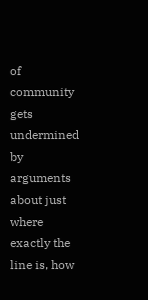of community gets undermined by arguments about just where exactly the line is, how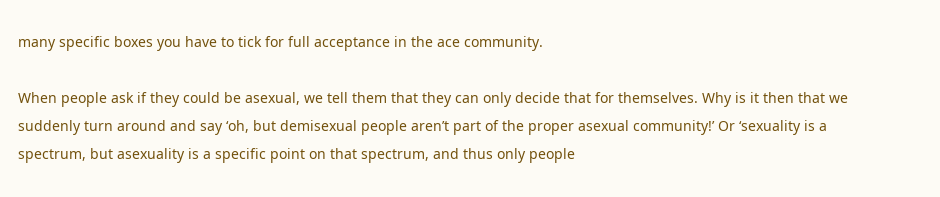many specific boxes you have to tick for full acceptance in the ace community.

When people ask if they could be asexual, we tell them that they can only decide that for themselves. Why is it then that we suddenly turn around and say ‘oh, but demisexual people aren’t part of the proper asexual community!’ Or ‘sexuality is a spectrum, but asexuality is a specific point on that spectrum, and thus only people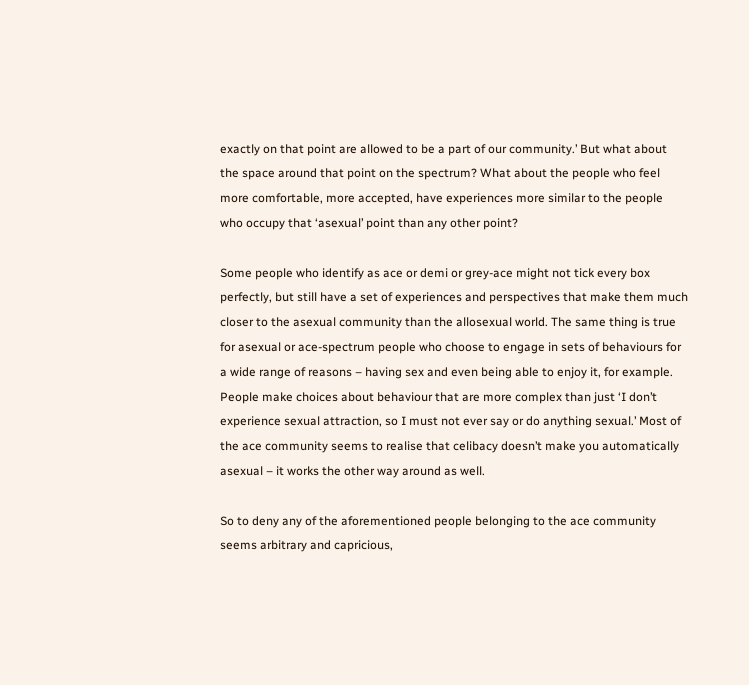exactly on that point are allowed to be a part of our community.’ But what about the space around that point on the spectrum? What about the people who feel more comfortable, more accepted, have experiences more similar to the people who occupy that ‘asexual’ point than any other point?

Some people who identify as ace or demi or grey-ace might not tick every box perfectly, but still have a set of experiences and perspectives that make them much closer to the asexual community than the allosexual world. The same thing is true for asexual or ace-spectrum people who choose to engage in sets of behaviours for a wide range of reasons – having sex and even being able to enjoy it, for example. People make choices about behaviour that are more complex than just ‘I don’t experience sexual attraction, so I must not ever say or do anything sexual.’ Most of the ace community seems to realise that celibacy doesn’t make you automatically asexual – it works the other way around as well.

So to deny any of the aforementioned people belonging to the ace community seems arbitrary and capricious,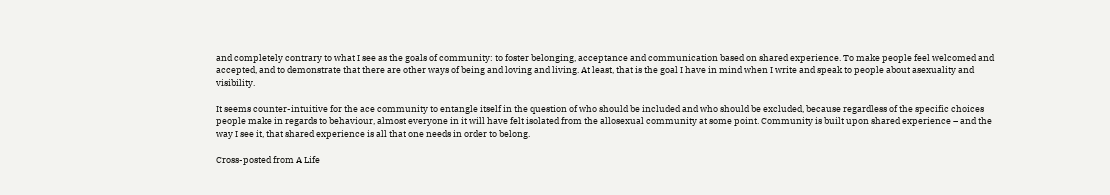and completely contrary to what I see as the goals of community: to foster belonging, acceptance and communication based on shared experience. To make people feel welcomed and accepted, and to demonstrate that there are other ways of being and loving and living. At least, that is the goal I have in mind when I write and speak to people about asexuality and visibility.

It seems counter-intuitive for the ace community to entangle itself in the question of who should be included and who should be excluded, because regardless of the specific choices people make in regards to behaviour, almost everyone in it will have felt isolated from the allosexual community at some point. Community is built upon shared experience – and the way I see it, that shared experience is all that one needs in order to belong.

Cross-posted from A Life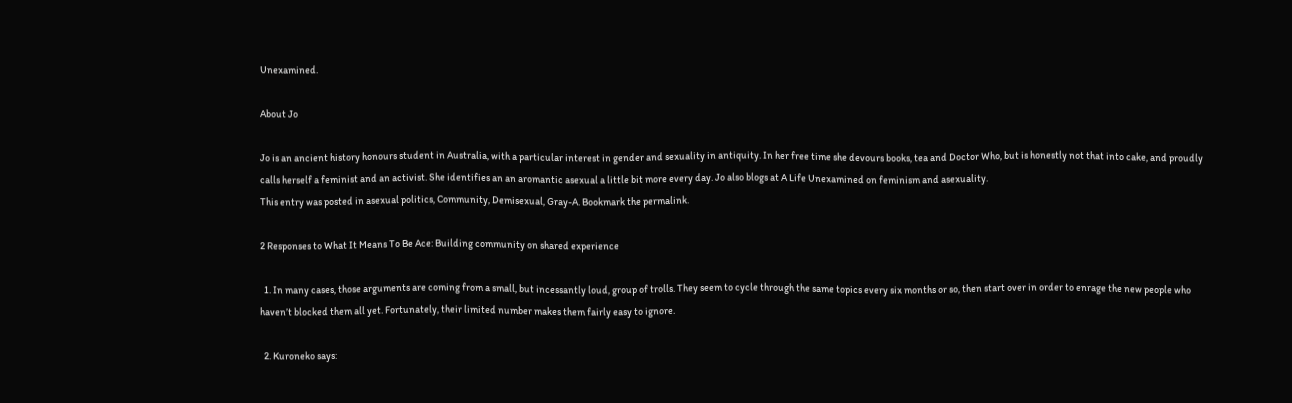Unexamined.

About Jo

Jo is an ancient history honours student in Australia, with a particular interest in gender and sexuality in antiquity. In her free time she devours books, tea and Doctor Who, but is honestly not that into cake, and proudly calls herself a feminist and an activist. She identifies an an aromantic asexual a little bit more every day. Jo also blogs at A Life Unexamined on feminism and asexuality.
This entry was posted in asexual politics, Community, Demisexual, Gray-A. Bookmark the permalink.

2 Responses to What It Means To Be Ace: Building community on shared experience

  1. In many cases, those arguments are coming from a small, but incessantly loud, group of trolls. They seem to cycle through the same topics every six months or so, then start over in order to enrage the new people who haven’t blocked them all yet. Fortunately, their limited number makes them fairly easy to ignore.

  2. Kuroneko says: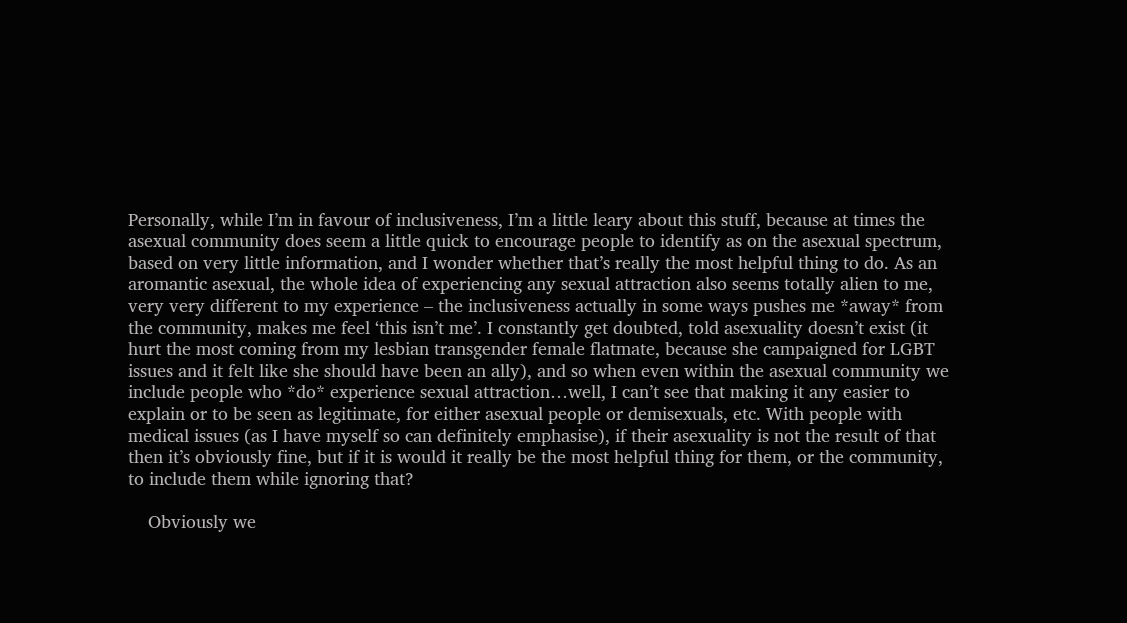Personally, while I’m in favour of inclusiveness, I’m a little leary about this stuff, because at times the asexual community does seem a little quick to encourage people to identify as on the asexual spectrum, based on very little information, and I wonder whether that’s really the most helpful thing to do. As an aromantic asexual, the whole idea of experiencing any sexual attraction also seems totally alien to me, very very different to my experience – the inclusiveness actually in some ways pushes me *away* from the community, makes me feel ‘this isn’t me’. I constantly get doubted, told asexuality doesn’t exist (it hurt the most coming from my lesbian transgender female flatmate, because she campaigned for LGBT issues and it felt like she should have been an ally), and so when even within the asexual community we include people who *do* experience sexual attraction…well, I can’t see that making it any easier to explain or to be seen as legitimate, for either asexual people or demisexuals, etc. With people with medical issues (as I have myself so can definitely emphasise), if their asexuality is not the result of that then it’s obviously fine, but if it is would it really be the most helpful thing for them, or the community, to include them while ignoring that?

    Obviously we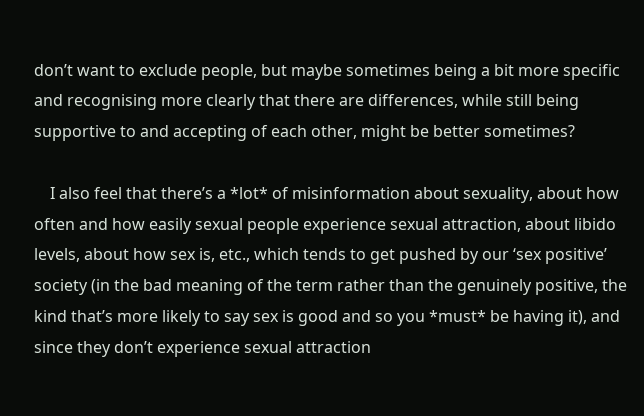don’t want to exclude people, but maybe sometimes being a bit more specific and recognising more clearly that there are differences, while still being supportive to and accepting of each other, might be better sometimes?

    I also feel that there’s a *lot* of misinformation about sexuality, about how often and how easily sexual people experience sexual attraction, about libido levels, about how sex is, etc., which tends to get pushed by our ‘sex positive’ society (in the bad meaning of the term rather than the genuinely positive, the kind that’s more likely to say sex is good and so you *must* be having it), and since they don’t experience sexual attraction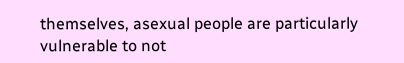themselves, asexual people are particularly vulnerable to not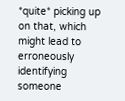*quite* picking up on that, which might lead to erroneously identifying someone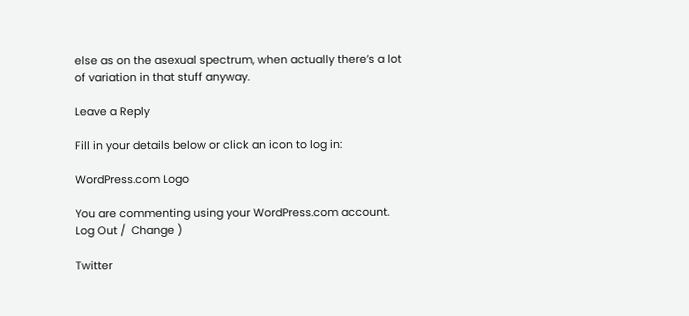else as on the asexual spectrum, when actually there’s a lot of variation in that stuff anyway.

Leave a Reply

Fill in your details below or click an icon to log in:

WordPress.com Logo

You are commenting using your WordPress.com account. Log Out /  Change )

Twitter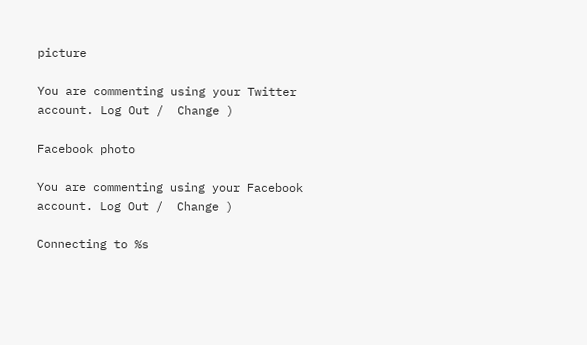picture

You are commenting using your Twitter account. Log Out /  Change )

Facebook photo

You are commenting using your Facebook account. Log Out /  Change )

Connecting to %s